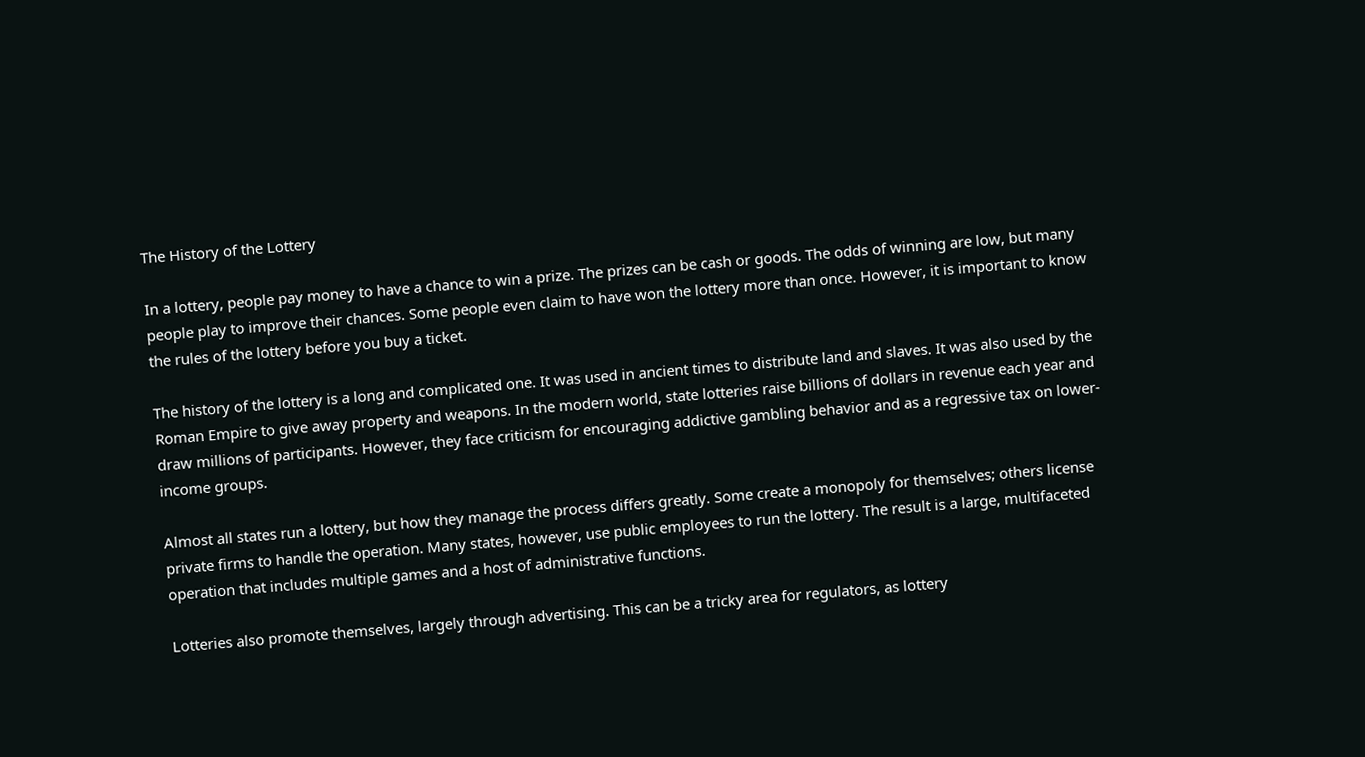The History of the Lottery

In a lottery, people pay money to have a chance to win a prize. The prizes can be cash or goods. The odds of winning are low, but many people play to improve their chances. Some people even claim to have won the lottery more than once. However, it is important to know the rules of the lottery before you buy a ticket.

The history of the lottery is a long and complicated one. It was used in ancient times to distribute land and slaves. It was also used by the Roman Empire to give away property and weapons. In the modern world, state lotteries raise billions of dollars in revenue each year and draw millions of participants. However, they face criticism for encouraging addictive gambling behavior and as a regressive tax on lower-income groups.

Almost all states run a lottery, but how they manage the process differs greatly. Some create a monopoly for themselves; others license private firms to handle the operation. Many states, however, use public employees to run the lottery. The result is a large, multifaceted operation that includes multiple games and a host of administrative functions.

Lotteries also promote themselves, largely through advertising. This can be a tricky area for regulators, as lottery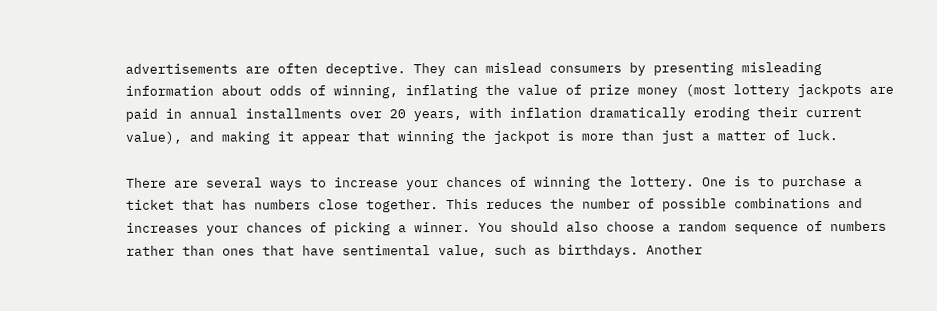advertisements are often deceptive. They can mislead consumers by presenting misleading information about odds of winning, inflating the value of prize money (most lottery jackpots are paid in annual installments over 20 years, with inflation dramatically eroding their current value), and making it appear that winning the jackpot is more than just a matter of luck.

There are several ways to increase your chances of winning the lottery. One is to purchase a ticket that has numbers close together. This reduces the number of possible combinations and increases your chances of picking a winner. You should also choose a random sequence of numbers rather than ones that have sentimental value, such as birthdays. Another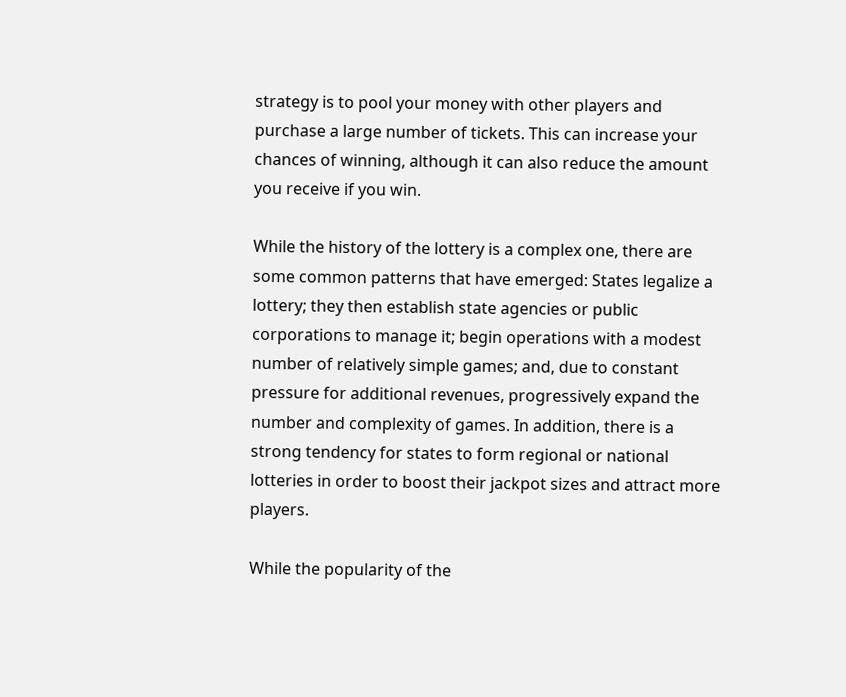strategy is to pool your money with other players and purchase a large number of tickets. This can increase your chances of winning, although it can also reduce the amount you receive if you win.

While the history of the lottery is a complex one, there are some common patterns that have emerged: States legalize a lottery; they then establish state agencies or public corporations to manage it; begin operations with a modest number of relatively simple games; and, due to constant pressure for additional revenues, progressively expand the number and complexity of games. In addition, there is a strong tendency for states to form regional or national lotteries in order to boost their jackpot sizes and attract more players.

While the popularity of the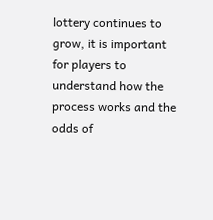lottery continues to grow, it is important for players to understand how the process works and the odds of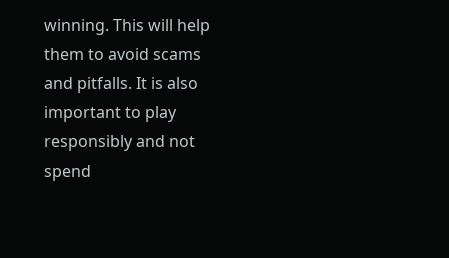winning. This will help them to avoid scams and pitfalls. It is also important to play responsibly and not spend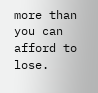more than you can afford to lose.